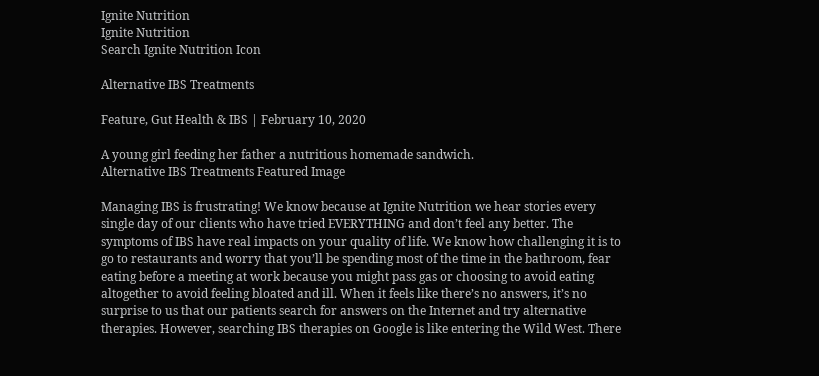Ignite Nutrition
Ignite Nutrition
Search Ignite Nutrition Icon

Alternative IBS Treatments

Feature, Gut Health & IBS | February 10, 2020

A young girl feeding her father a nutritious homemade sandwich.
Alternative IBS Treatments Featured Image

Managing IBS is frustrating! We know because at Ignite Nutrition we hear stories every single day of our clients who have tried EVERYTHING and don’t feel any better. The symptoms of IBS have real impacts on your quality of life. We know how challenging it is to go to restaurants and worry that you’ll be spending most of the time in the bathroom, fear eating before a meeting at work because you might pass gas or choosing to avoid eating altogether to avoid feeling bloated and ill. When it feels like there’s no answers, it’s no surprise to us that our patients search for answers on the Internet and try alternative therapies. However, searching IBS therapies on Google is like entering the Wild West. There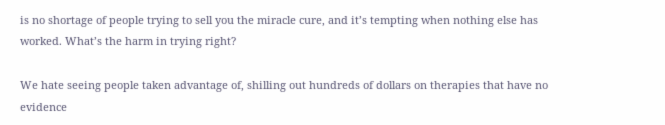is no shortage of people trying to sell you the miracle cure, and it’s tempting when nothing else has worked. What’s the harm in trying right?

We hate seeing people taken advantage of, shilling out hundreds of dollars on therapies that have no evidence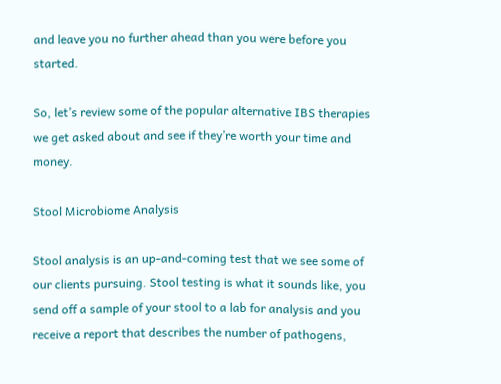and leave you no further ahead than you were before you started.

So, let’s review some of the popular alternative IBS therapies we get asked about and see if they’re worth your time and money.

Stool Microbiome Analysis

Stool analysis is an up-and-coming test that we see some of our clients pursuing. Stool testing is what it sounds like, you send off a sample of your stool to a lab for analysis and you receive a report that describes the number of pathogens,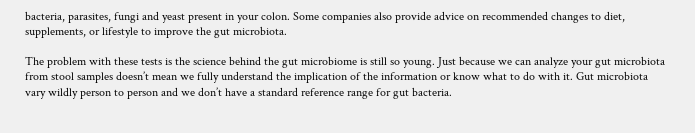bacteria, parasites, fungi and yeast present in your colon. Some companies also provide advice on recommended changes to diet, supplements, or lifestyle to improve the gut microbiota.

The problem with these tests is the science behind the gut microbiome is still so young. Just because we can analyze your gut microbiota from stool samples doesn’t mean we fully understand the implication of the information or know what to do with it. Gut microbiota vary wildly person to person and we don’t have a standard reference range for gut bacteria.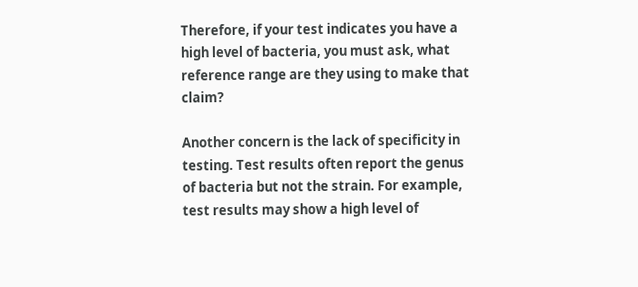Therefore, if your test indicates you have a high level of bacteria, you must ask, what reference range are they using to make that claim?

Another concern is the lack of specificity in testing. Test results often report the genus of bacteria but not the strain. For example, test results may show a high level of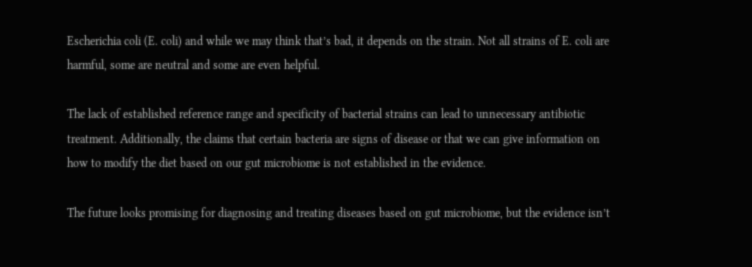Escherichia coli (E. coli) and while we may think that’s bad, it depends on the strain. Not all strains of E. coli are harmful, some are neutral and some are even helpful.

The lack of established reference range and specificity of bacterial strains can lead to unnecessary antibiotic treatment. Additionally, the claims that certain bacteria are signs of disease or that we can give information on how to modify the diet based on our gut microbiome is not established in the evidence.

The future looks promising for diagnosing and treating diseases based on gut microbiome, but the evidence isn’t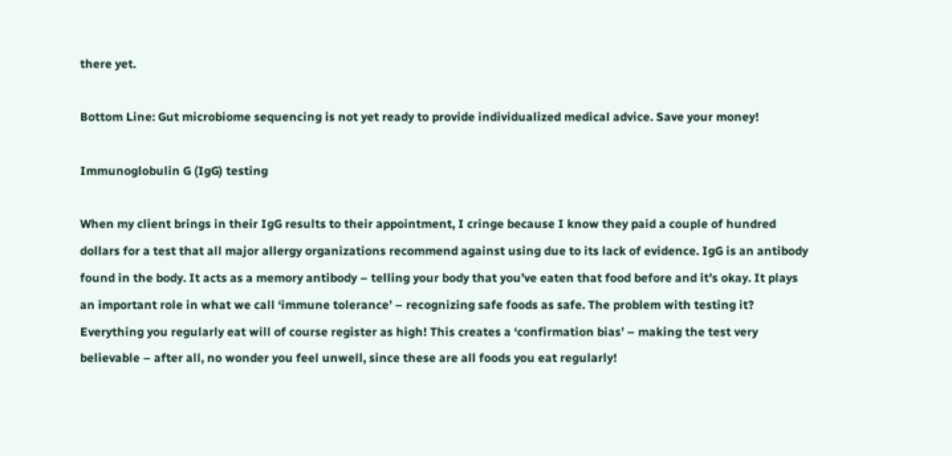there yet.

Bottom Line: Gut microbiome sequencing is not yet ready to provide individualized medical advice. Save your money!

Immunoglobulin G (IgG) testing

When my client brings in their IgG results to their appointment, I cringe because I know they paid a couple of hundred dollars for a test that all major allergy organizations recommend against using due to its lack of evidence. IgG is an antibody found in the body. It acts as a memory antibody – telling your body that you’ve eaten that food before and it’s okay. It plays an important role in what we call ‘immune tolerance’ – recognizing safe foods as safe. The problem with testing it? Everything you regularly eat will of course register as high! This creates a ‘confirmation bias’ – making the test very believable – after all, no wonder you feel unwell, since these are all foods you eat regularly!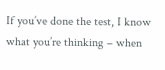If you’ve done the test, I know what you’re thinking – when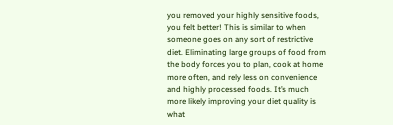you removed your highly sensitive foods, you felt better! This is similar to when someone goes on any sort of restrictive diet. Eliminating large groups of food from the body forces you to plan, cook at home more often, and rely less on convenience and highly processed foods. It’s much more likely improving your diet quality is what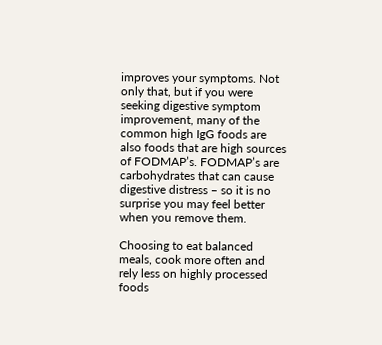improves your symptoms. Not only that, but if you were seeking digestive symptom improvement, many of the common high IgG foods are also foods that are high sources of FODMAP’s. FODMAP’s are carbohydrates that can cause digestive distress – so it is no surprise you may feel better when you remove them.

Choosing to eat balanced meals, cook more often and rely less on highly processed foods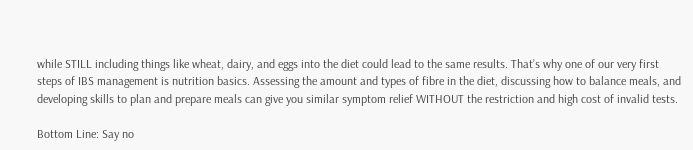while STILL including things like wheat, dairy, and eggs into the diet could lead to the same results. That’s why one of our very first steps of IBS management is nutrition basics. Assessing the amount and types of fibre in the diet, discussing how to balance meals, and developing skills to plan and prepare meals can give you similar symptom relief WITHOUT the restriction and high cost of invalid tests.

Bottom Line: Say no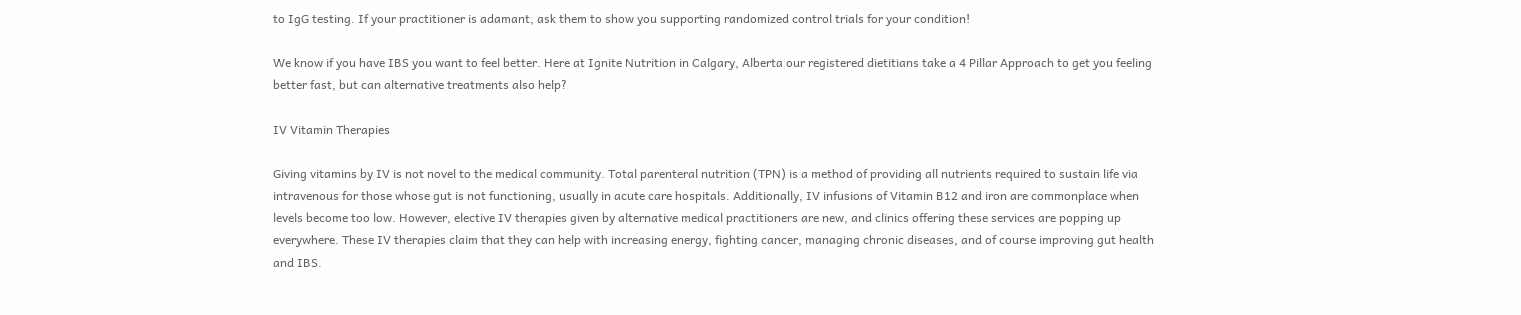to IgG testing. If your practitioner is adamant, ask them to show you supporting randomized control trials for your condition!

We know if you have IBS you want to feel better. Here at Ignite Nutrition in Calgary, Alberta our registered dietitians take a 4 Pillar Approach to get you feeling better fast, but can alternative treatments also help?

IV Vitamin Therapies

Giving vitamins by IV is not novel to the medical community. Total parenteral nutrition (TPN) is a method of providing all nutrients required to sustain life via intravenous for those whose gut is not functioning, usually in acute care hospitals. Additionally, IV infusions of Vitamin B12 and iron are commonplace when levels become too low. However, elective IV therapies given by alternative medical practitioners are new, and clinics offering these services are popping up everywhere. These IV therapies claim that they can help with increasing energy, fighting cancer, managing chronic diseases, and of course improving gut health and IBS.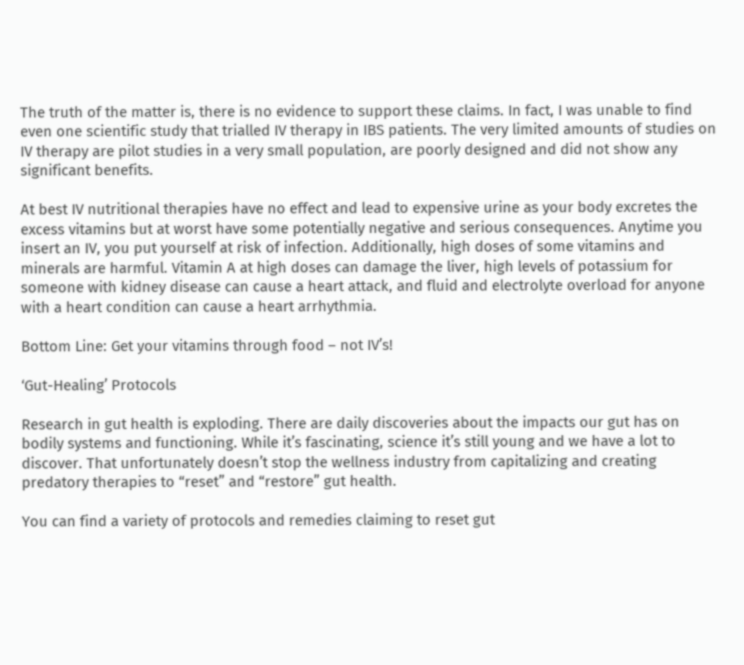The truth of the matter is, there is no evidence to support these claims. In fact, I was unable to find even one scientific study that trialled IV therapy in IBS patients. The very limited amounts of studies on IV therapy are pilot studies in a very small population, are poorly designed and did not show any significant benefits.

At best IV nutritional therapies have no effect and lead to expensive urine as your body excretes the excess vitamins but at worst have some potentially negative and serious consequences. Anytime you insert an IV, you put yourself at risk of infection. Additionally, high doses of some vitamins and minerals are harmful. Vitamin A at high doses can damage the liver, high levels of potassium for someone with kidney disease can cause a heart attack, and fluid and electrolyte overload for anyone with a heart condition can cause a heart arrhythmia.

Bottom Line: Get your vitamins through food – not IV’s!

‘Gut-Healing’ Protocols

Research in gut health is exploding. There are daily discoveries about the impacts our gut has on bodily systems and functioning. While it’s fascinating, science it’s still young and we have a lot to discover. That unfortunately doesn’t stop the wellness industry from capitalizing and creating predatory therapies to “reset” and “restore” gut health.

You can find a variety of protocols and remedies claiming to reset gut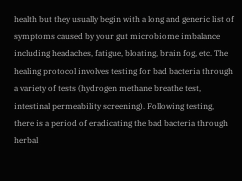health but they usually begin with a long and generic list of symptoms caused by your gut microbiome imbalance including headaches, fatigue, bloating, brain fog, etc. The healing protocol involves testing for bad bacteria through a variety of tests (hydrogen methane breathe test, intestinal permeability screening). Following testing, there is a period of eradicating the bad bacteria through herbal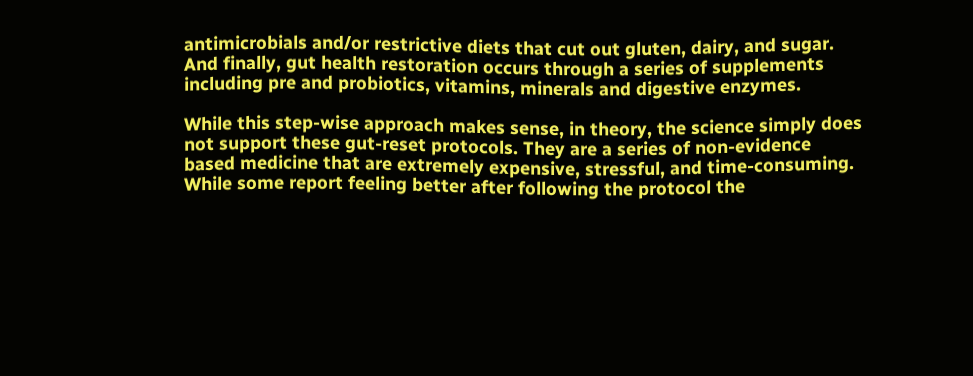antimicrobials and/or restrictive diets that cut out gluten, dairy, and sugar. And finally, gut health restoration occurs through a series of supplements including pre and probiotics, vitamins, minerals and digestive enzymes.

While this step-wise approach makes sense, in theory, the science simply does not support these gut-reset protocols. They are a series of non-evidence based medicine that are extremely expensive, stressful, and time-consuming. While some report feeling better after following the protocol the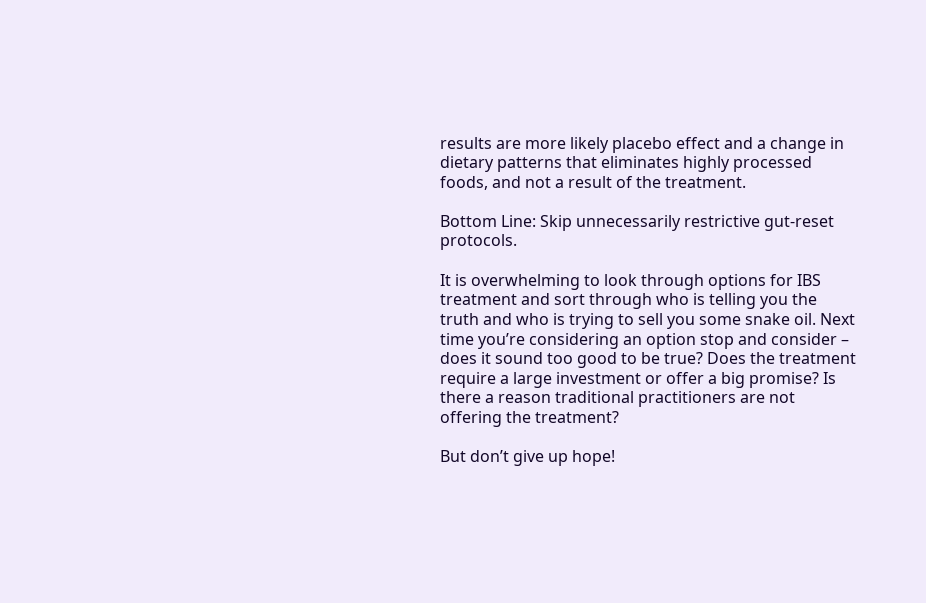results are more likely placebo effect and a change in dietary patterns that eliminates highly processed foods, and not a result of the treatment.

Bottom Line: Skip unnecessarily restrictive gut-reset protocols.

It is overwhelming to look through options for IBS treatment and sort through who is telling you the truth and who is trying to sell you some snake oil. Next time you’re considering an option stop and consider – does it sound too good to be true? Does the treatment require a large investment or offer a big promise? Is there a reason traditional practitioners are not offering the treatment?

But don’t give up hope!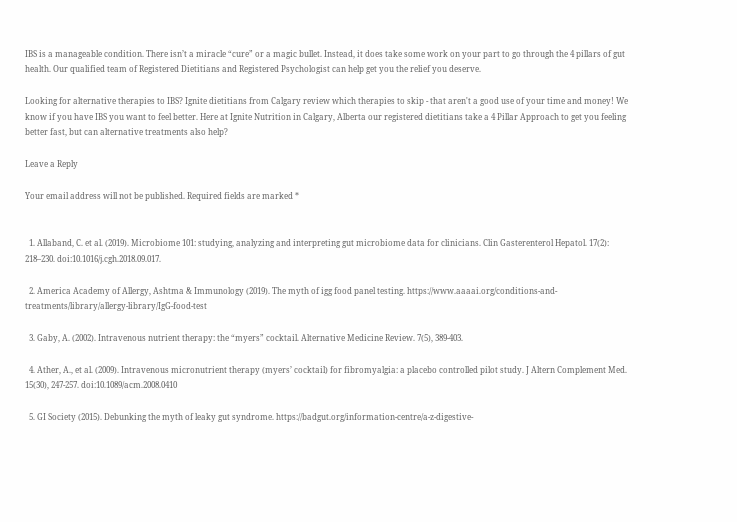IBS is a manageable condition. There isn’t a miracle “cure” or a magic bullet. Instead, it does take some work on your part to go through the 4 pillars of gut health. Our qualified team of Registered Dietitians and Registered Psychologist can help get you the relief you deserve.

Looking for alternative therapies to IBS? Ignite dietitians from Calgary review which therapies to skip - that aren't a good use of your time and money! We know if you have IBS you want to feel better. Here at Ignite Nutrition in Calgary, Alberta our registered dietitians take a 4 Pillar Approach to get you feeling better fast, but can alternative treatments also help?

Leave a Reply

Your email address will not be published. Required fields are marked *


  1. Allaband, C. et al. (2019). Microbiome 101: studying, analyzing and interpreting gut microbiome data for clinicians. Clin Gasterenterol Hepatol. 17(2): 218–230. doi:10.1016/j.cgh.2018.09.017.

  2. America Academy of Allergy, Ashtma & Immunology (2019). The myth of igg food panel testing. https://www.aaaai.org/conditions-and-treatments/library/allergy-library/IgG-food-test

  3. Gaby, A. (2002). Intravenous nutrient therapy: the “myers” cocktail. Alternative Medicine Review. 7(5), 389-403.

  4. Ather, A., et al. (2009). Intravenous micronutrient therapy (myers’ cocktail) for fibromyalgia: a placebo controlled pilot study. J Altern Complement Med. 15(30), 247-257. doi:10.1089/acm.2008.0410

  5. GI Society (2015). Debunking the myth of leaky gut syndrome. https://badgut.org/information-centre/a-z-digestive-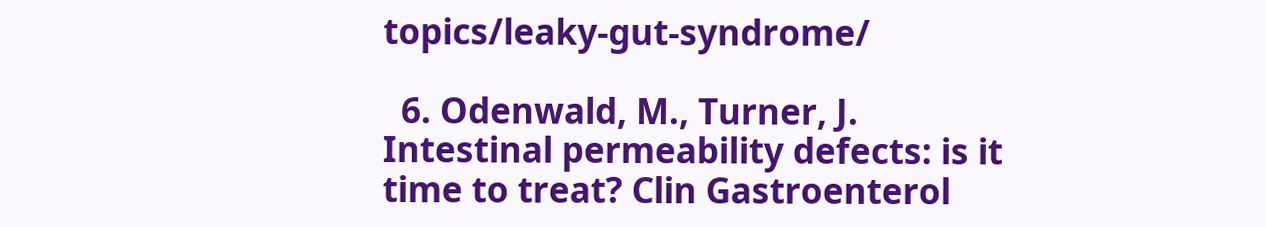topics/leaky-gut-syndrome/

  6. Odenwald, M., Turner, J. Intestinal permeability defects: is it time to treat? Clin Gastroenterol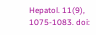Hepatol. 11(9), 1075-1083. doi: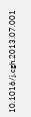10.1016/j.cgh.2013.07.001